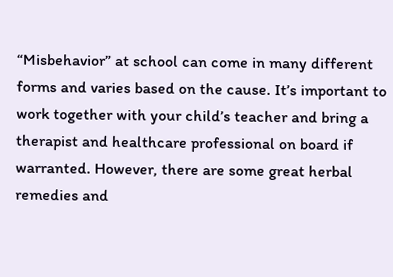“Misbehavior” at school can come in many different forms and varies based on the cause. It’s important to work together with your child’s teacher and bring a therapist and healthcare professional on board if warranted. However, there are some great herbal remedies and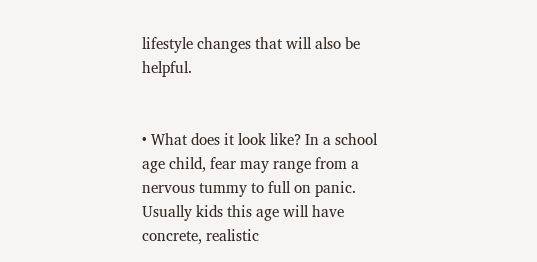lifestyle changes that will also be helpful.


• What does it look like? In a school age child, fear may range from a nervous tummy to full on panic. Usually kids this age will have concrete, realistic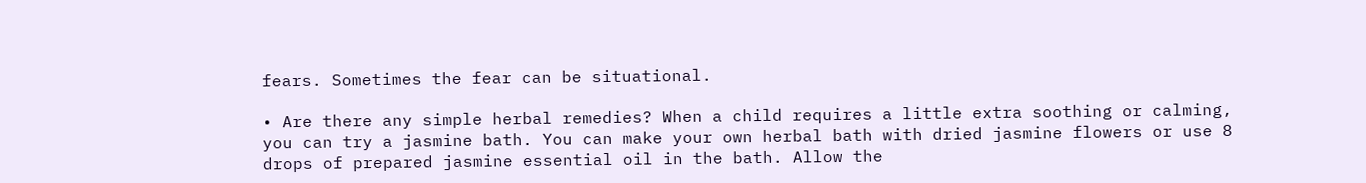fears. Sometimes the fear can be situational.

• Are there any simple herbal remedies? When a child requires a little extra soothing or calming, you can try a jasmine bath. You can make your own herbal bath with dried jasmine flowers or use 8 drops of prepared jasmine essential oil in the bath. Allow the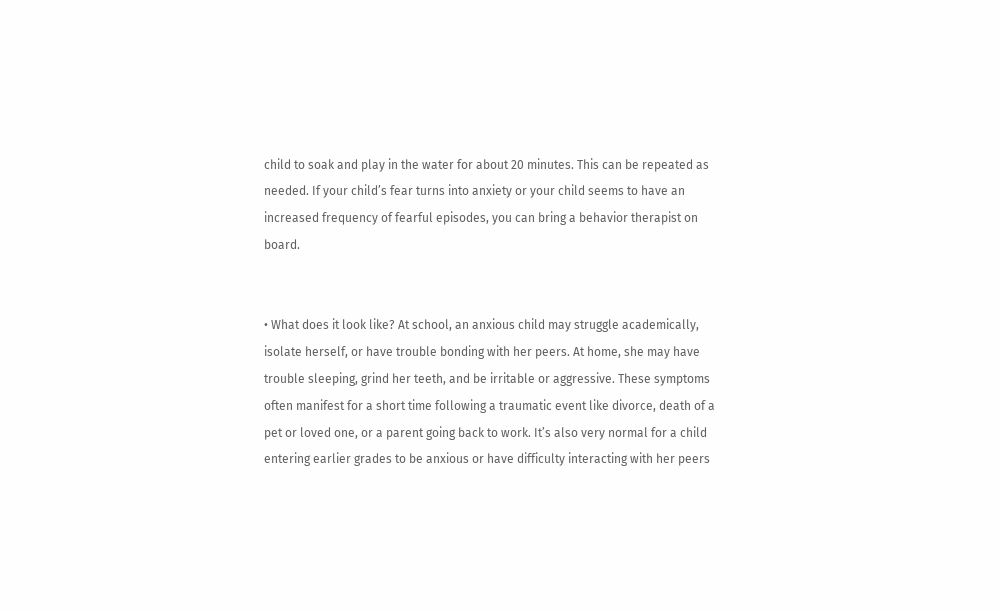child to soak and play in the water for about 20 minutes. This can be repeated as needed. If your child’s fear turns into anxiety or your child seems to have an increased frequency of fearful episodes, you can bring a behavior therapist on board.


• What does it look like? At school, an anxious child may struggle academically, isolate herself, or have trouble bonding with her peers. At home, she may have trouble sleeping, grind her teeth, and be irritable or aggressive. These symptoms often manifest for a short time following a traumatic event like divorce, death of a pet or loved one, or a parent going back to work. It’s also very normal for a child entering earlier grades to be anxious or have difficulty interacting with her peers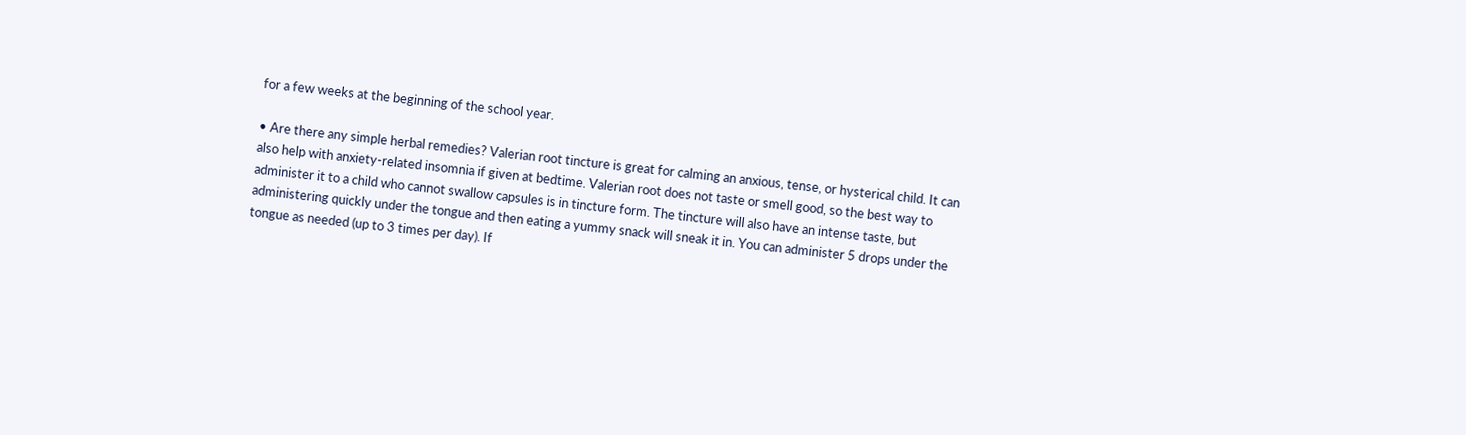for a few weeks at the beginning of the school year.

• Are there any simple herbal remedies? Valerian root tincture is great for calming an anxious, tense, or hysterical child. It can also help with anxiety-related insomnia if given at bedtime. Valerian root does not taste or smell good, so the best way to administer it to a child who cannot swallow capsules is in tincture form. The tincture will also have an intense taste, but administering quickly under the tongue and then eating a yummy snack will sneak it in. You can administer 5 drops under the tongue as needed (up to 3 times per day). If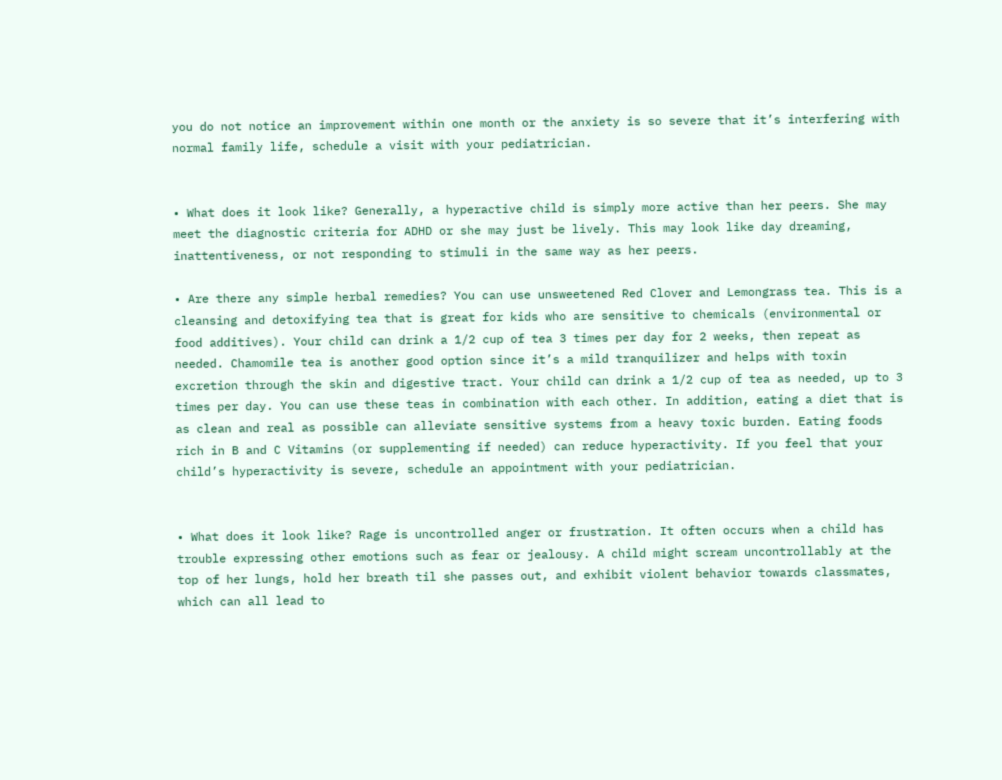you do not notice an improvement within one month or the anxiety is so severe that it’s interfering with normal family life, schedule a visit with your pediatrician.


• What does it look like? Generally, a hyperactive child is simply more active than her peers. She may meet the diagnostic criteria for ADHD or she may just be lively. This may look like day dreaming, inattentiveness, or not responding to stimuli in the same way as her peers.

• Are there any simple herbal remedies? You can use unsweetened Red Clover and Lemongrass tea. This is a cleansing and detoxifying tea that is great for kids who are sensitive to chemicals (environmental or food additives). Your child can drink a 1/2 cup of tea 3 times per day for 2 weeks, then repeat as needed. Chamomile tea is another good option since it’s a mild tranquilizer and helps with toxin excretion through the skin and digestive tract. Your child can drink a 1/2 cup of tea as needed, up to 3 times per day. You can use these teas in combination with each other. In addition, eating a diet that is as clean and real as possible can alleviate sensitive systems from a heavy toxic burden. Eating foods rich in B and C Vitamins (or supplementing if needed) can reduce hyperactivity. If you feel that your child’s hyperactivity is severe, schedule an appointment with your pediatrician.


• What does it look like? Rage is uncontrolled anger or frustration. It often occurs when a child has trouble expressing other emotions such as fear or jealousy. A child might scream uncontrollably at the top of her lungs, hold her breath til she passes out, and exhibit violent behavior towards classmates, which can all lead to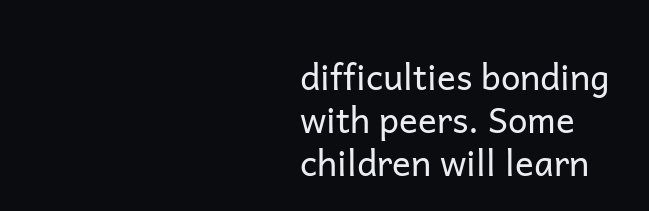difficulties bonding with peers. Some children will learn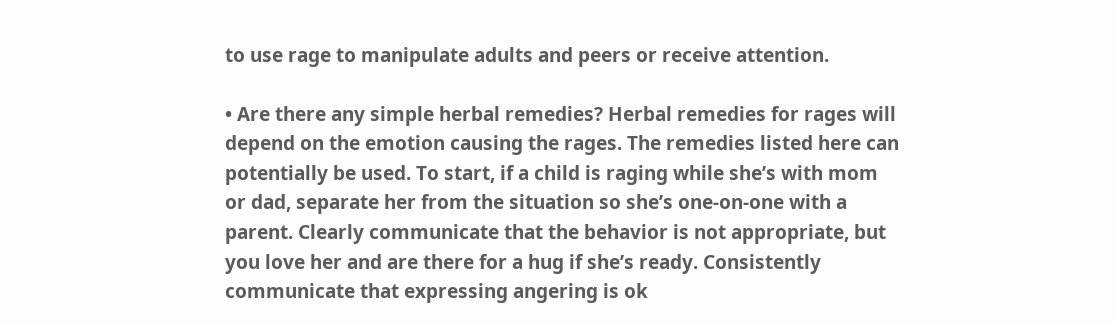to use rage to manipulate adults and peers or receive attention.

• Are there any simple herbal remedies? Herbal remedies for rages will depend on the emotion causing the rages. The remedies listed here can potentially be used. To start, if a child is raging while she’s with mom or dad, separate her from the situation so she’s one-on-one with a parent. Clearly communicate that the behavior is not appropriate, but you love her and are there for a hug if she’s ready. Consistently communicate that expressing angering is ok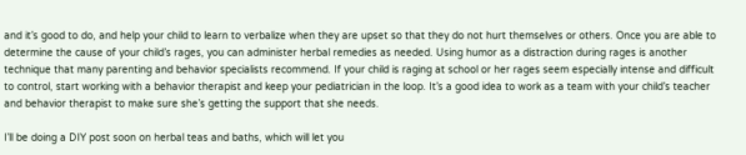and it’s good to do, and help your child to learn to verbalize when they are upset so that they do not hurt themselves or others. Once you are able to determine the cause of your child’s rages, you can administer herbal remedies as needed. Using humor as a distraction during rages is another technique that many parenting and behavior specialists recommend. If your child is raging at school or her rages seem especially intense and difficult to control, start working with a behavior therapist and keep your pediatrician in the loop. It’s a good idea to work as a team with your child’s teacher and behavior therapist to make sure she’s getting the support that she needs.

I’ll be doing a DIY post soon on herbal teas and baths, which will let you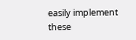easily implement these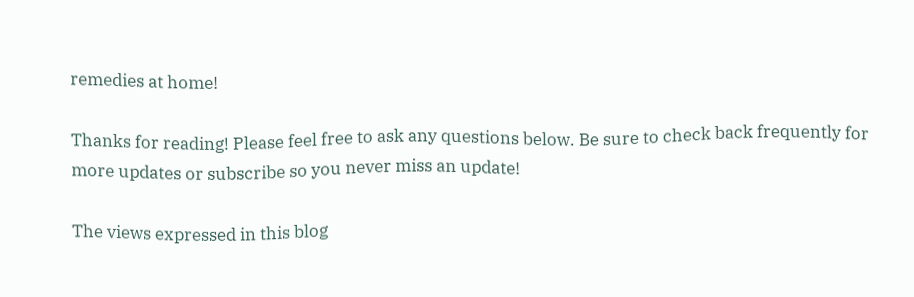remedies at home!

Thanks for reading! Please feel free to ask any questions below. Be sure to check back frequently for more updates or subscribe so you never miss an update!

The views expressed in this blog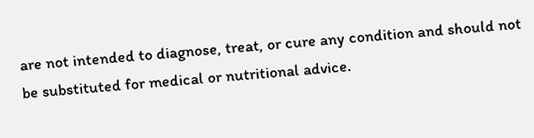are not intended to diagnose, treat, or cure any condition and should not be substituted for medical or nutritional advice.